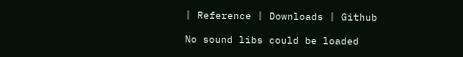| Reference | Downloads | Github

No sound libs could be loaded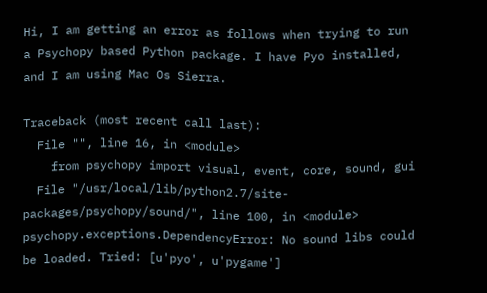Hi, I am getting an error as follows when trying to run a Psychopy based Python package. I have Pyo installed, and I am using Mac Os Sierra.

Traceback (most recent call last):
  File "", line 16, in <module>
    from psychopy import visual, event, core, sound, gui
  File "/usr/local/lib/python2.7/site-packages/psychopy/sound/", line 100, in <module>
psychopy.exceptions.DependencyError: No sound libs could be loaded. Tried: [u'pyo', u'pygame']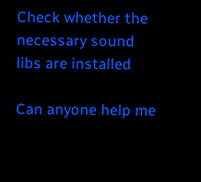Check whether the necessary sound libs are installed

Can anyone help me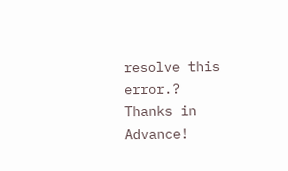resolve this error.?
Thanks in Advance!